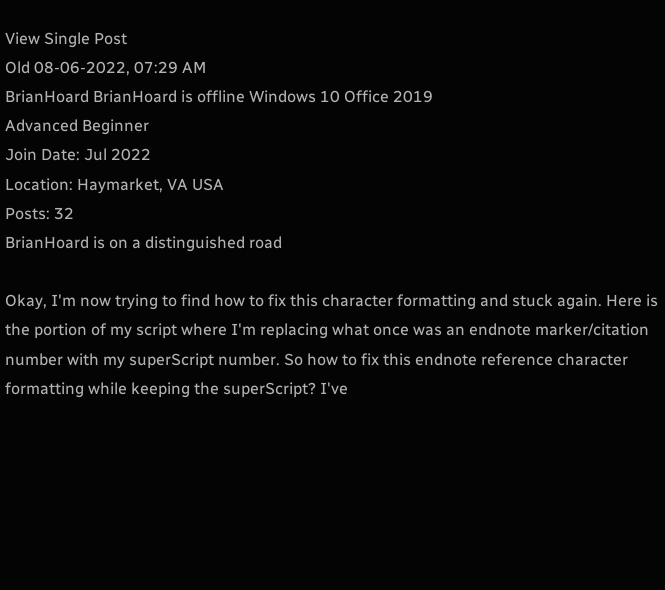View Single Post
Old 08-06-2022, 07:29 AM
BrianHoard BrianHoard is offline Windows 10 Office 2019
Advanced Beginner
Join Date: Jul 2022
Location: Haymarket, VA USA
Posts: 32
BrianHoard is on a distinguished road

Okay, I'm now trying to find how to fix this character formatting and stuck again. Here is the portion of my script where I'm replacing what once was an endnote marker/citation number with my superScript number. So how to fix this endnote reference character formatting while keeping the superScript? I've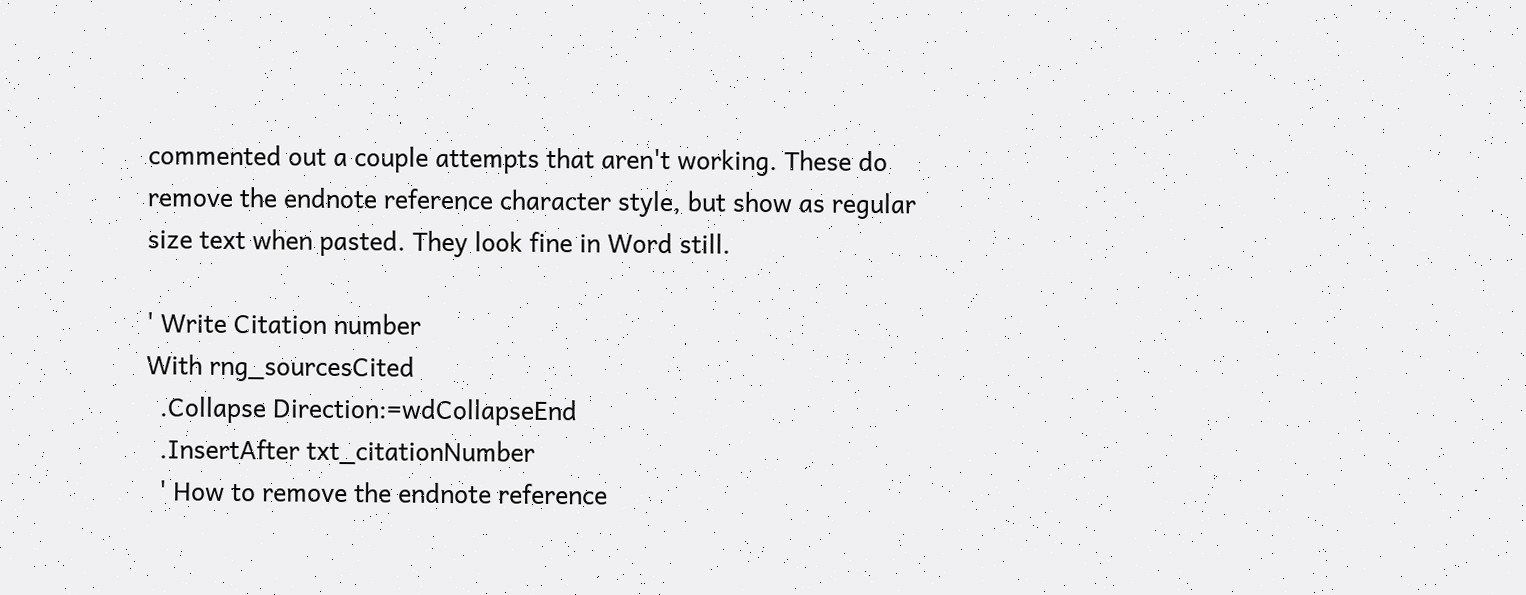commented out a couple attempts that aren't working. These do remove the endnote reference character style, but show as regular size text when pasted. They look fine in Word still.

' Write Citation number
With rng_sourcesCited
  .Collapse Direction:=wdCollapseEnd
  .InsertAfter txt_citationNumber
  ' How to remove the endnote reference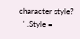character style?
  ' .Style =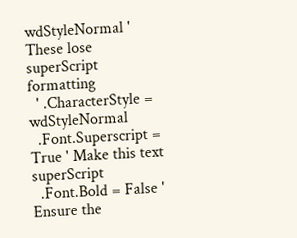wdStyleNormal ' These lose superScript formatting
  ' .CharacterStyle = wdStyleNormal
  .Font.Superscript = True ' Make this text superScript
  .Font.Bold = False ' Ensure the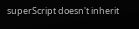superScript doesn't inherit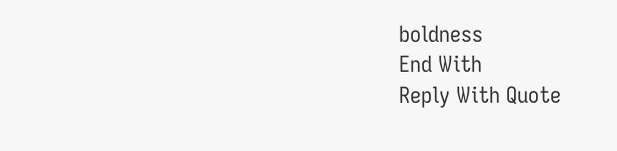boldness
End With
Reply With Quote